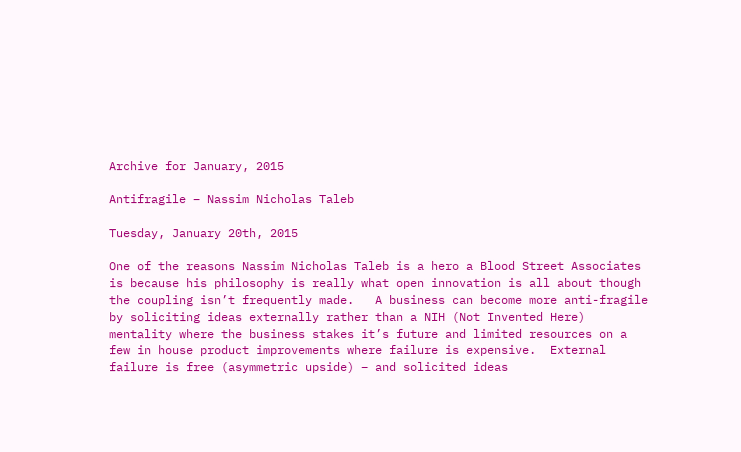Archive for January, 2015

Antifragile – Nassim Nicholas Taleb

Tuesday, January 20th, 2015

One of the reasons Nassim Nicholas Taleb is a hero a Blood Street Associates is because his philosophy is really what open innovation is all about though the coupling isn’t frequently made.   A business can become more anti-fragile by soliciting ideas externally rather than a NIH (Not Invented Here) mentality where the business stakes it’s future and limited resources on a few in house product improvements where failure is expensive.  External failure is free (asymmetric upside) – and solicited ideas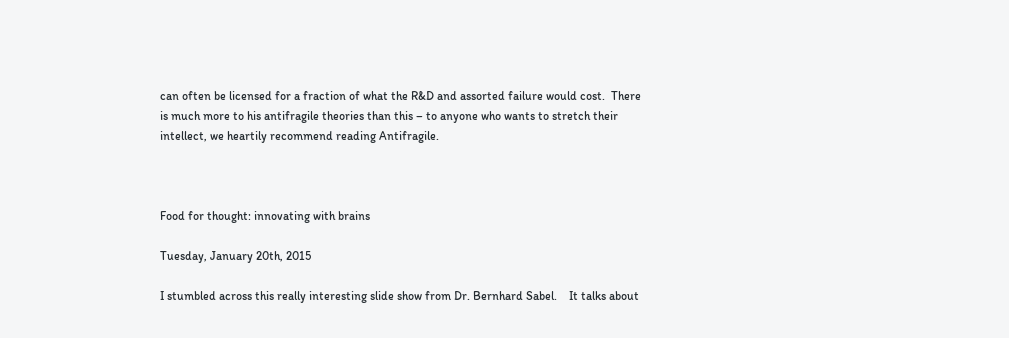can often be licensed for a fraction of what the R&D and assorted failure would cost.  There is much more to his antifragile theories than this – to anyone who wants to stretch their intellect, we heartily recommend reading Antifragile.



Food for thought: innovating with brains

Tuesday, January 20th, 2015

I stumbled across this really interesting slide show from Dr. Bernhard Sabel.    It talks about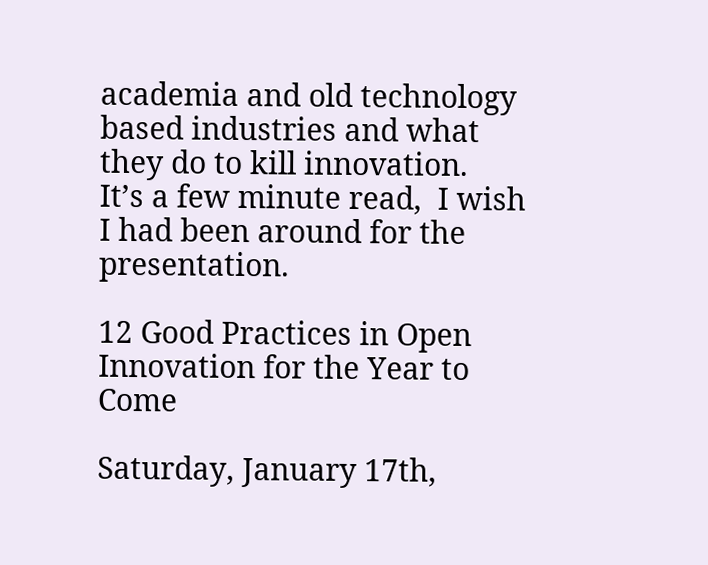academia and old technology based industries and what they do to kill innovation.  It’s a few minute read,  I wish I had been around for the presentation.

12 Good Practices in Open Innovation for the Year to Come

Saturday, January 17th,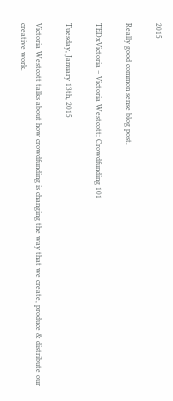2015

Really good common sense blog post.

TEDxVictoria – Victoria Westcott: Crowdfunding 101

Tuesday, January 13th, 2015

Victoria Westcott talks about how crowdfunding is changing the way that we create, produce & distribute our creative work.